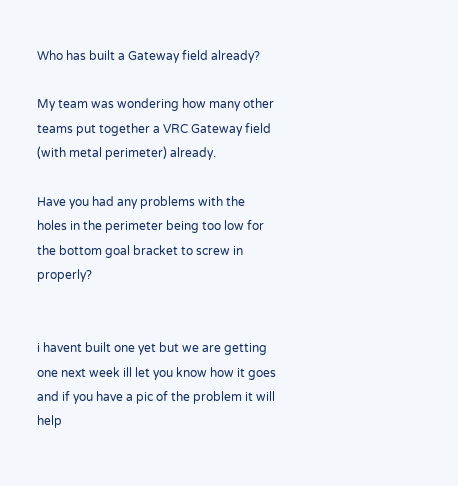Who has built a Gateway field already?

My team was wondering how many other teams put together a VRC Gateway field (with metal perimeter) already.

Have you had any problems with the holes in the perimeter being too low for the bottom goal bracket to screw in properly?


i havent built one yet but we are getting one next week ill let you know how it goes and if you have a pic of the problem it will help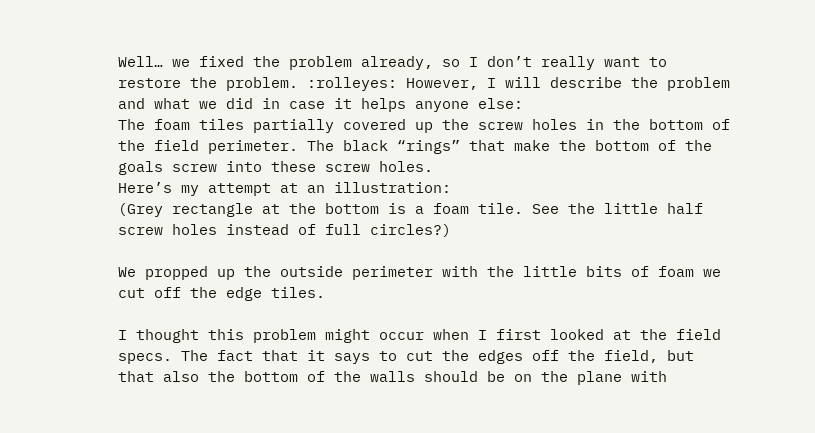Well… we fixed the problem already, so I don’t really want to restore the problem. :rolleyes: However, I will describe the problem and what we did in case it helps anyone else:
The foam tiles partially covered up the screw holes in the bottom of the field perimeter. The black “rings” that make the bottom of the goals screw into these screw holes.
Here’s my attempt at an illustration:
(Grey rectangle at the bottom is a foam tile. See the little half screw holes instead of full circles?)

We propped up the outside perimeter with the little bits of foam we cut off the edge tiles.

I thought this problem might occur when I first looked at the field specs. The fact that it says to cut the edges off the field, but that also the bottom of the walls should be on the plane with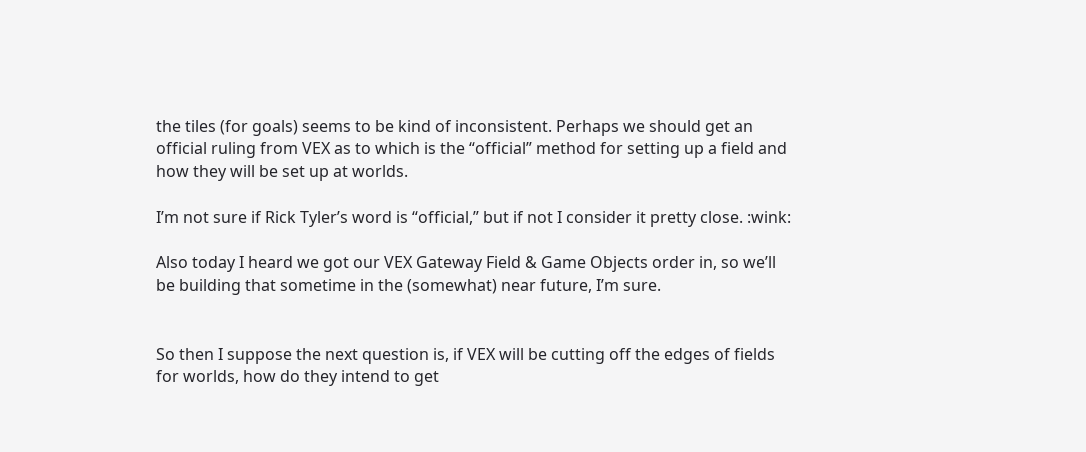the tiles (for goals) seems to be kind of inconsistent. Perhaps we should get an official ruling from VEX as to which is the “official” method for setting up a field and how they will be set up at worlds.

I’m not sure if Rick Tyler’s word is “official,” but if not I consider it pretty close. :wink:

Also today I heard we got our VEX Gateway Field & Game Objects order in, so we’ll be building that sometime in the (somewhat) near future, I’m sure.


So then I suppose the next question is, if VEX will be cutting off the edges of fields for worlds, how do they intend to get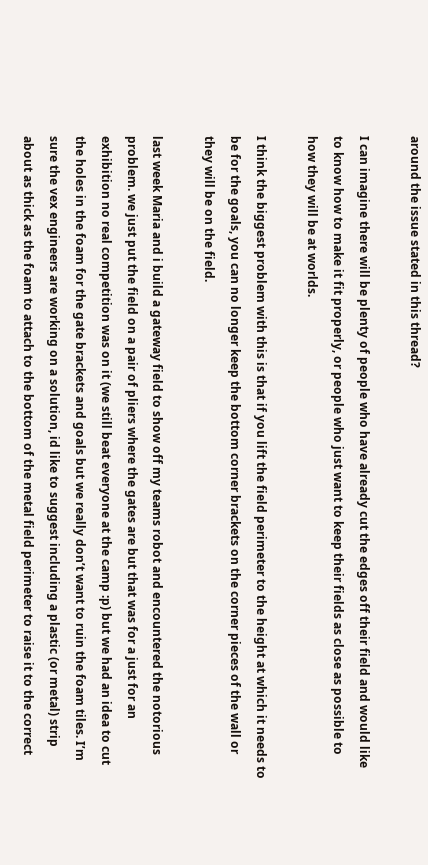around the issue stated in this thread?

I can imagine there will be plenty of people who have already cut the edges off their field and would like to know how to make it fit properly, or people who just want to keep their fields as close as possible to how they will be at worlds.

I think the biggest problem with this is that if you lift the field perimeter to the height at which it needs to be for the goals, you can no longer keep the bottom corner brackets on the corner pieces of the wall or they will be on the field.

last week Maria and i build a gateway field to show off my teams robot and encountered the notorious problem. we just put the field on a pair of pliers where the gates are but that was for a just for an exhibition no real competition was on it (we still beat everyone at the camp :p) but we had an idea to cut the holes in the foam for the gate brackets and goals but we really don’t want to ruin the foam tiles. I’m sure the vex engineers are working on a solution, id like to suggest including a plastic (or metal) strip about as thick as the foam to attach to the bottom of the metal field perimeter to raise it to the correct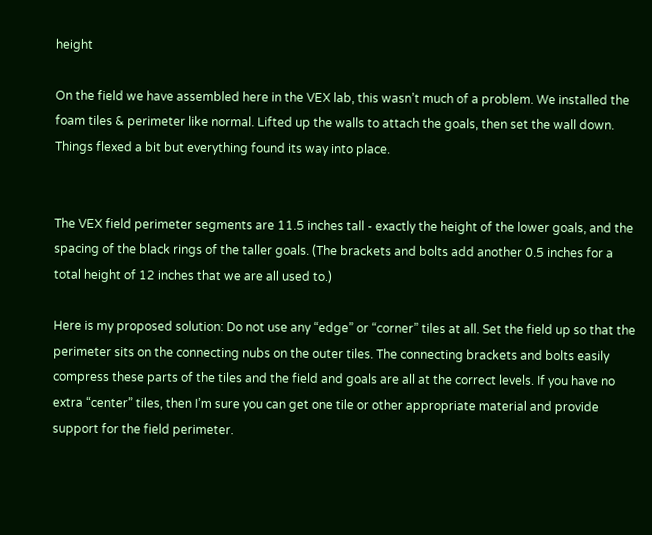height

On the field we have assembled here in the VEX lab, this wasn’t much of a problem. We installed the foam tiles & perimeter like normal. Lifted up the walls to attach the goals, then set the wall down. Things flexed a bit but everything found its way into place.


The VEX field perimeter segments are 11.5 inches tall - exactly the height of the lower goals, and the spacing of the black rings of the taller goals. (The brackets and bolts add another 0.5 inches for a total height of 12 inches that we are all used to.)

Here is my proposed solution: Do not use any “edge” or “corner” tiles at all. Set the field up so that the perimeter sits on the connecting nubs on the outer tiles. The connecting brackets and bolts easily compress these parts of the tiles and the field and goals are all at the correct levels. If you have no extra “center” tiles, then I’m sure you can get one tile or other appropriate material and provide support for the field perimeter.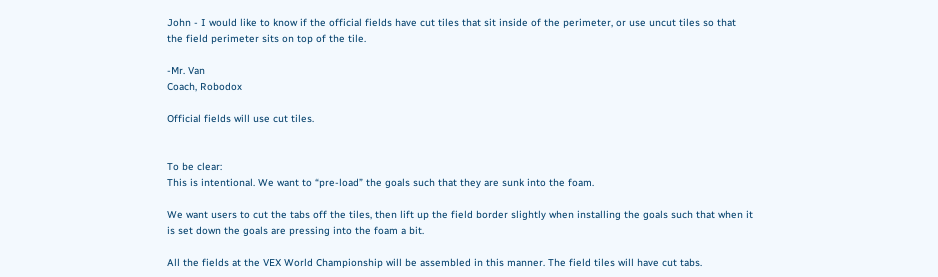John - I would like to know if the official fields have cut tiles that sit inside of the perimeter, or use uncut tiles so that the field perimeter sits on top of the tile.

-Mr. Van
Coach, Robodox

Official fields will use cut tiles.


To be clear:
This is intentional. We want to “pre-load” the goals such that they are sunk into the foam.

We want users to cut the tabs off the tiles, then lift up the field border slightly when installing the goals such that when it is set down the goals are pressing into the foam a bit.

All the fields at the VEX World Championship will be assembled in this manner. The field tiles will have cut tabs.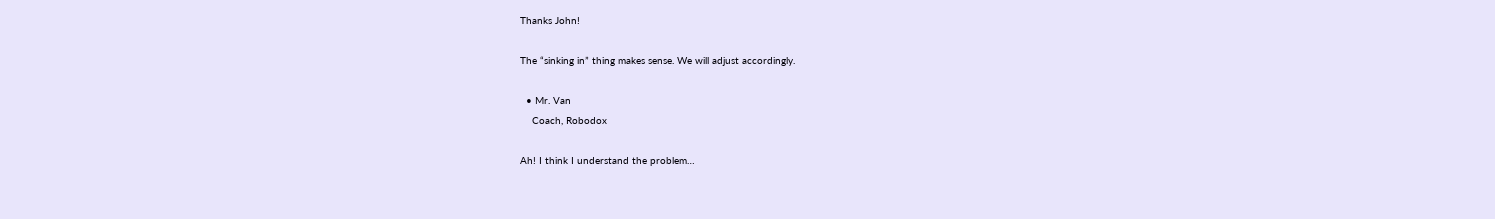Thanks John!

The “sinking in” thing makes sense. We will adjust accordingly.

  • Mr. Van
    Coach, Robodox

Ah! I think I understand the problem…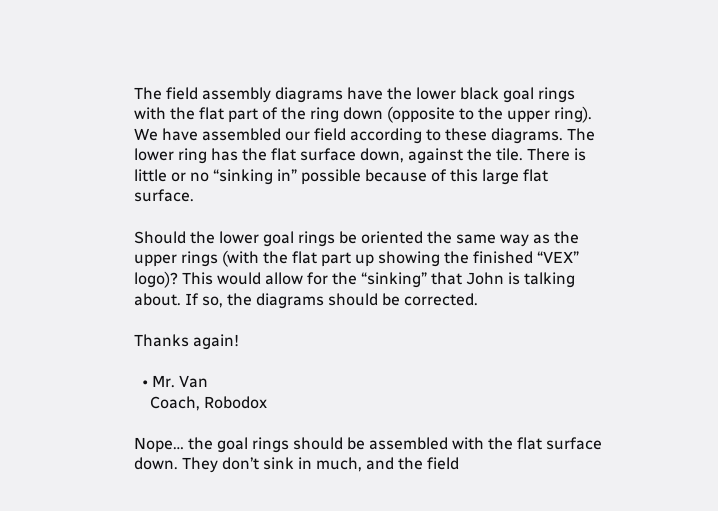The field assembly diagrams have the lower black goal rings with the flat part of the ring down (opposite to the upper ring). We have assembled our field according to these diagrams. The lower ring has the flat surface down, against the tile. There is little or no “sinking in” possible because of this large flat surface.

Should the lower goal rings be oriented the same way as the upper rings (with the flat part up showing the finished “VEX” logo)? This would allow for the “sinking” that John is talking about. If so, the diagrams should be corrected.

Thanks again!

  • Mr. Van
    Coach, Robodox

Nope… the goal rings should be assembled with the flat surface down. They don’t sink in much, and the field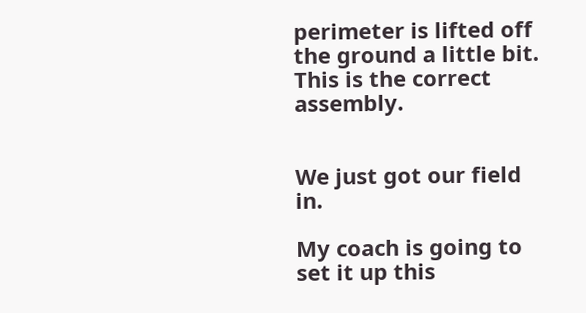perimeter is lifted off the ground a little bit. This is the correct assembly.


We just got our field in.

My coach is going to set it up this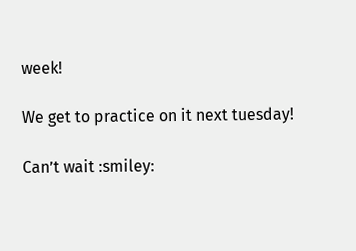week!

We get to practice on it next tuesday!

Can’t wait :smiley: